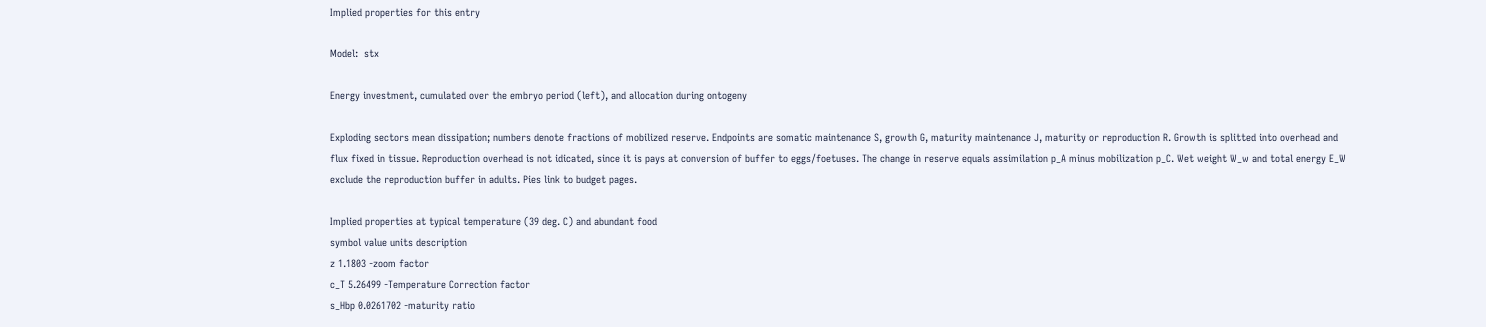Implied properties for this entry

Model:  stx

Energy investment, cumulated over the embryo period (left), and allocation during ontogeny

Exploding sectors mean dissipation; numbers denote fractions of mobilized reserve. Endpoints are somatic maintenance S, growth G, maturity maintenance J, maturity or reproduction R. Growth is splitted into overhead and flux fixed in tissue. Reproduction overhead is not idicated, since it is pays at conversion of buffer to eggs/foetuses. The change in reserve equals assimilation p_A minus mobilization p_C. Wet weight W_w and total energy E_W exclude the reproduction buffer in adults. Pies link to budget pages.

Implied properties at typical temperature (39 deg. C) and abundant food
symbol value units description
z 1.1803 -zoom factor
c_T 5.26499 -Temperature Correction factor
s_Hbp 0.0261702 -maturity ratio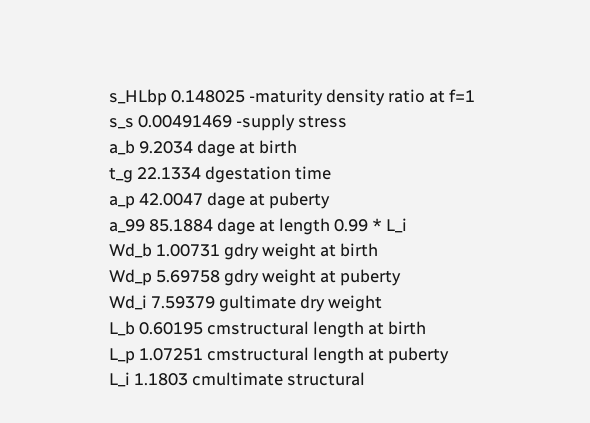s_HLbp 0.148025 -maturity density ratio at f=1
s_s 0.00491469 -supply stress
a_b 9.2034 dage at birth
t_g 22.1334 dgestation time
a_p 42.0047 dage at puberty
a_99 85.1884 dage at length 0.99 * L_i
Wd_b 1.00731 gdry weight at birth
Wd_p 5.69758 gdry weight at puberty
Wd_i 7.59379 gultimate dry weight
L_b 0.60195 cmstructural length at birth
L_p 1.07251 cmstructural length at puberty
L_i 1.1803 cmultimate structural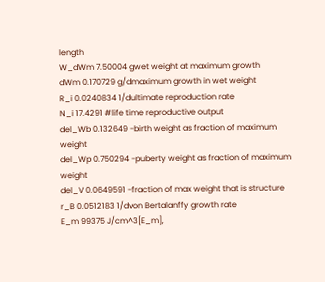length
W_dWm 7.50004 gwet weight at maximum growth
dWm 0.170729 g/dmaximum growth in wet weight
R_i 0.0240834 1/dultimate reproduction rate
N_i 17.4291 #life time reproductive output
del_Wb 0.132649 -birth weight as fraction of maximum weight
del_Wp 0.750294 -puberty weight as fraction of maximum weight
del_V 0.0649591 -fraction of max weight that is structure
r_B 0.0512183 1/dvon Bertalanffy growth rate
E_m 99375 J/cm^3[E_m],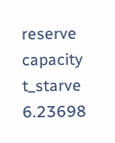reserve capacity
t_starve 6.23698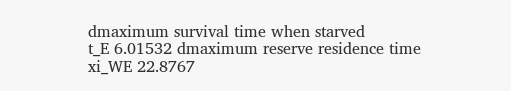dmaximum survival time when starved
t_E 6.01532 dmaximum reserve residence time
xi_WE 22.8767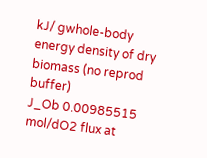kJ/ gwhole-body energy density of dry biomass (no reprod buffer)
J_Ob 0.00985515 mol/dO2 flux at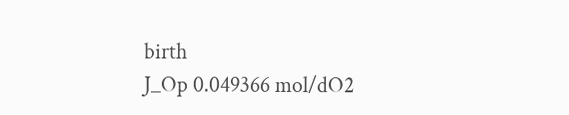birth
J_Op 0.049366 mol/dO2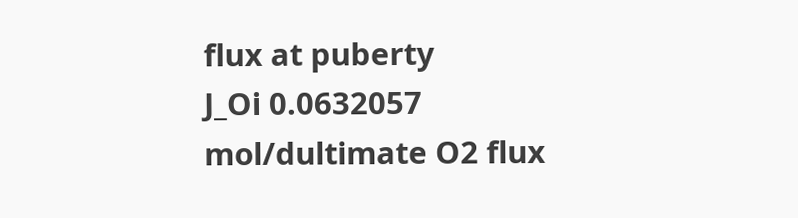flux at puberty
J_Oi 0.0632057 mol/dultimate O2 flux